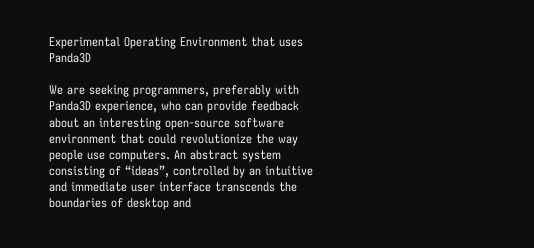Experimental Operating Environment that uses Panda3D

We are seeking programmers, preferably with Panda3D experience, who can provide feedback about an interesting open-source software environment that could revolutionize the way people use computers. An abstract system consisting of “ideas”, controlled by an intuitive and immediate user interface transcends the boundaries of desktop and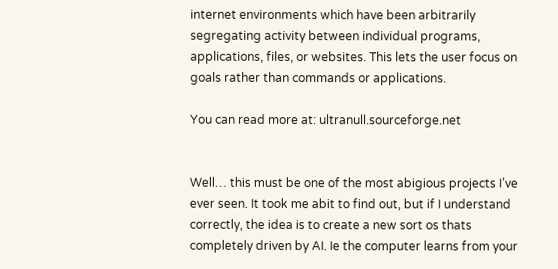internet environments which have been arbitrarily segregating activity between individual programs, applications, files, or websites. This lets the user focus on goals rather than commands or applications.

You can read more at: ultranull.sourceforge.net


Well… this must be one of the most abigious projects I’ve ever seen. It took me abit to find out, but if I understand correctly, the idea is to create a new sort os thats completely driven by AI. Ie the computer learns from your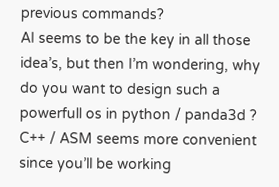previous commands?
AI seems to be the key in all those idea’s, but then I’m wondering, why do you want to design such a powerfull os in python / panda3d ? C++ / ASM seems more convenient since you’ll be working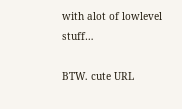with alot of lowlevel stuff…

BTW. cute URL